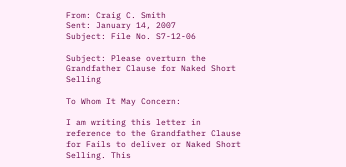From: Craig C. Smith
Sent: January 14, 2007
Subject: File No. S7-12-06

Subject: Please overturn the Grandfather Clause for Naked Short Selling

To Whom It May Concern:

I am writing this letter in reference to the Grandfather Clause for Fails to deliver or Naked Short Selling. This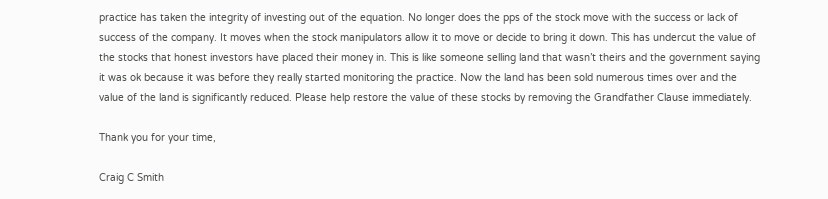practice has taken the integrity of investing out of the equation. No longer does the pps of the stock move with the success or lack of success of the company. It moves when the stock manipulators allow it to move or decide to bring it down. This has undercut the value of the stocks that honest investors have placed their money in. This is like someone selling land that wasn’t theirs and the government saying it was ok because it was before they really started monitoring the practice. Now the land has been sold numerous times over and the value of the land is significantly reduced. Please help restore the value of these stocks by removing the Grandfather Clause immediately.

Thank you for your time,

Craig C Smith